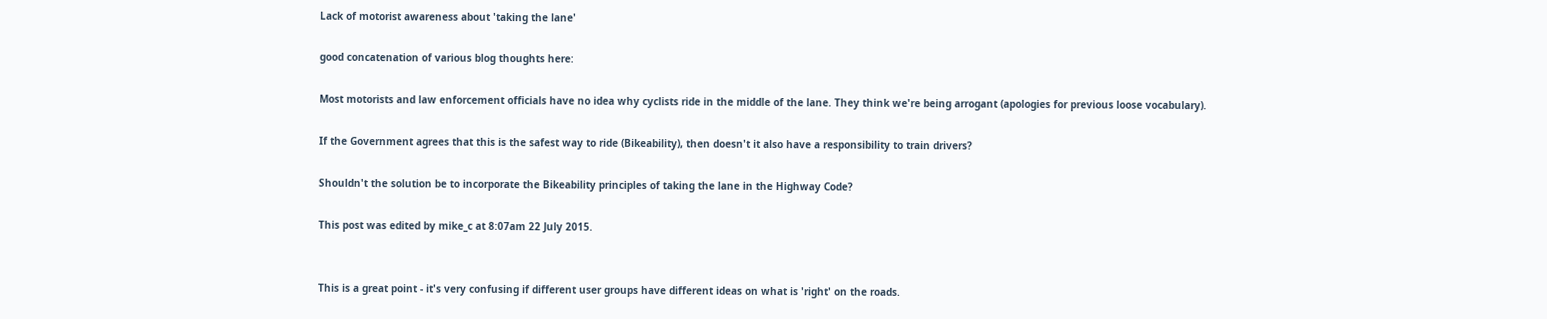Lack of motorist awareness about 'taking the lane'

good concatenation of various blog thoughts here:

Most motorists and law enforcement officials have no idea why cyclists ride in the middle of the lane. They think we're being arrogant (apologies for previous loose vocabulary).

If the Government agrees that this is the safest way to ride (Bikeability), then doesn't it also have a responsibility to train drivers?

Shouldn't the solution be to incorporate the Bikeability principles of taking the lane in the Highway Code?

This post was edited by mike_c at 8:07am 22 July 2015.


This is a great point - it's very confusing if different user groups have different ideas on what is 'right' on the roads.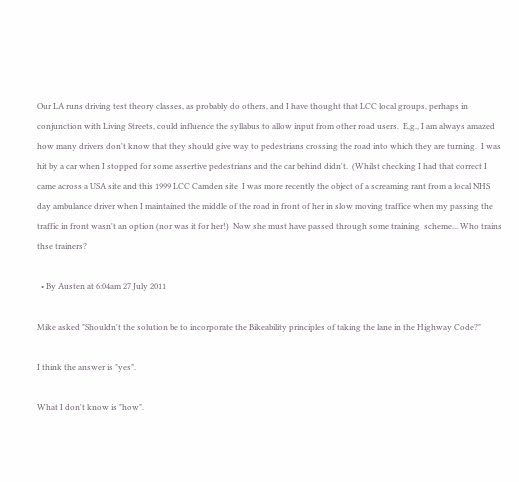Our LA runs driving test theory classes, as probably do others, and I have thought that LCC local groups, perhaps in conjunction with Living Streets, could influence the syllabus to allow input from other road users.  E,g., I am always amazed how many drivers don't know that they should give way to pedestrians crossing the road into which they are turning.  I was hit by a car when I stopped for some assertive pedestrians and the car behind didn't.  (Whilst checking I had that correct I came across a USA site and this 1999 LCC Camden site  I was more recently the object of a screaming rant from a local NHS day ambulance driver when I maintained the middle of the road in front of her in slow moving traffice when my passing the traffic in front wasn't an option (nor was it for her!)  Now she must have passed through some training  scheme... Who trains thse trainers?

  • By Austen at 6:04am 27 July 2011

Mike asked "Shouldn't the solution be to incorporate the Bikeability principles of taking the lane in the Highway Code?"

I think the answer is "yes".

What I don't know is "how".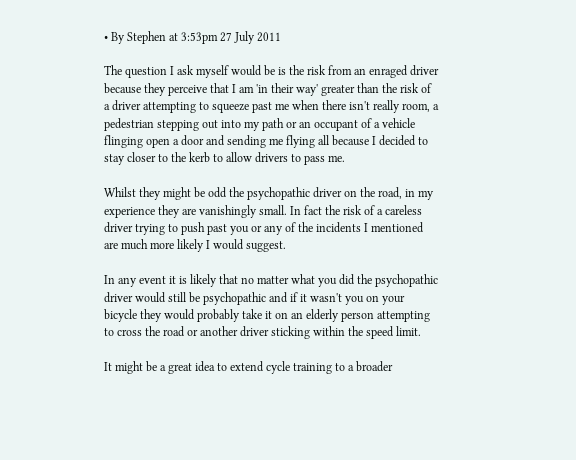• By Stephen at 3:53pm 27 July 2011

The question I ask myself would be is the risk from an enraged driver because they perceive that I am 'in their way' greater than the risk of a driver attempting to squeeze past me when there isn't really room, a pedestrian stepping out into my path or an occupant of a vehicle flinging open a door and sending me flying all because I decided to stay closer to the kerb to allow drivers to pass me.

Whilst they might be odd the psychopathic driver on the road, in my experience they are vanishingly small. In fact the risk of a careless driver trying to push past you or any of the incidents I mentioned are much more likely I would suggest.

In any event it is likely that no matter what you did the psychopathic driver would still be psychopathic and if it wasn't you on your bicycle they would probably take it on an elderly person attempting to cross the road or another driver sticking within the speed limit.

It might be a great idea to extend cycle training to a broader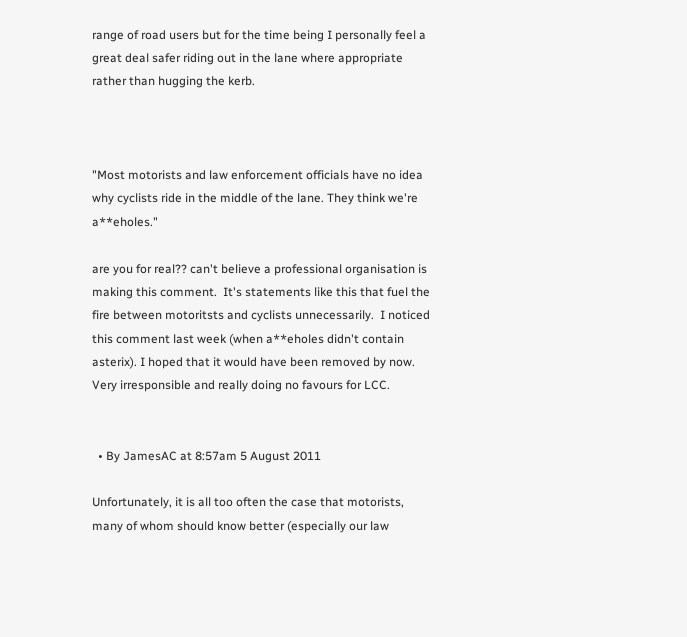range of road users but for the time being I personally feel a great deal safer riding out in the lane where appropriate rather than hugging the kerb.



"Most motorists and law enforcement officials have no idea why cyclists ride in the middle of the lane. They think we're a**eholes."

are you for real?? can't believe a professional organisation is making this comment.  It's statements like this that fuel the fire between motoritsts and cyclists unnecessarily.  I noticed this comment last week (when a**eholes didn't contain asterix). I hoped that it would have been removed by now.  Very irresponsible and really doing no favours for LCC.


  • By JamesAC at 8:57am 5 August 2011

Unfortunately, it is all too often the case that motorists, many of whom should know better (especially our law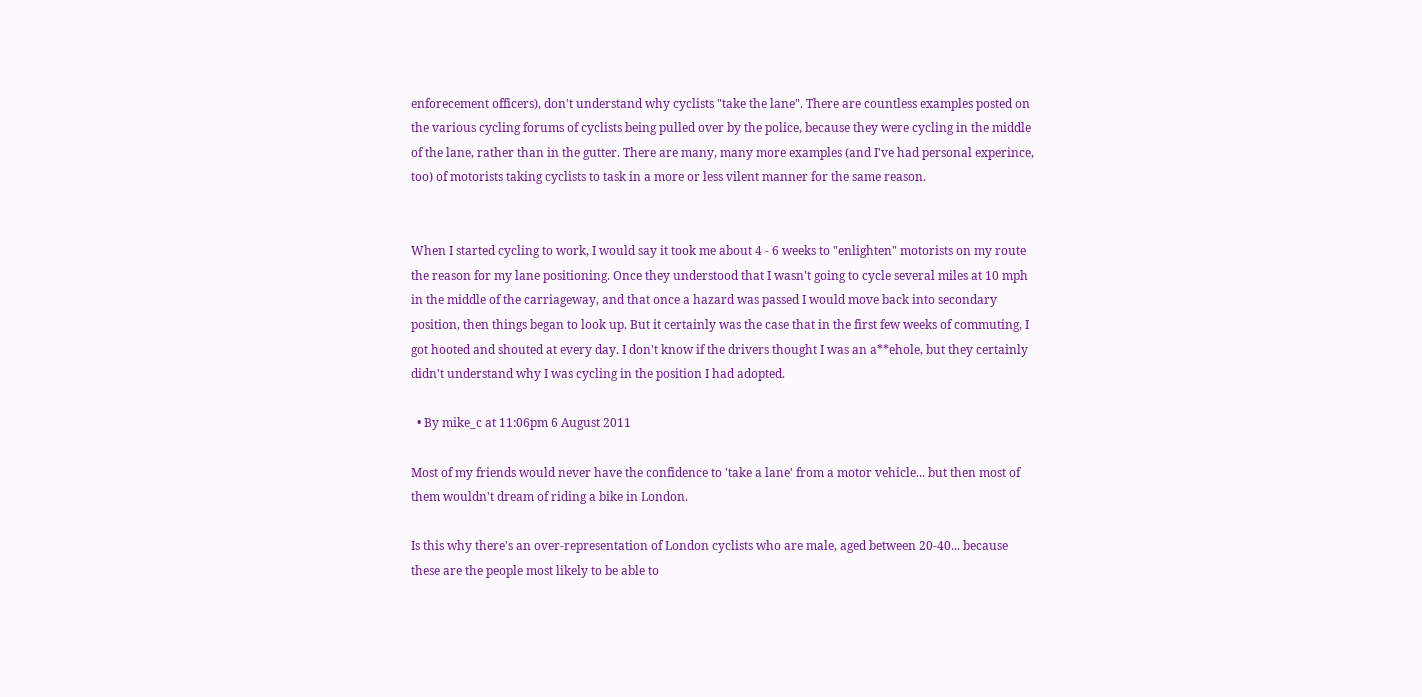enforecement officers), don't understand why cyclists "take the lane". There are countless examples posted on the various cycling forums of cyclists being pulled over by the police, because they were cycling in the middle of the lane, rather than in the gutter. There are many, many more examples (and I've had personal experince, too) of motorists taking cyclists to task in a more or less vilent manner for the same reason.


When I started cycling to work, I would say it took me about 4 - 6 weeks to "enlighten" motorists on my route the reason for my lane positioning. Once they understood that I wasn't going to cycle several miles at 10 mph in the middle of the carriageway, and that once a hazard was passed I would move back into secondary position, then things began to look up. But it certainly was the case that in the first few weeks of commuting, I got hooted and shouted at every day. I don't know if the drivers thought I was an a**ehole, but they certainly didn't understand why I was cycling in the position I had adopted.

  • By mike_c at 11:06pm 6 August 2011

Most of my friends would never have the confidence to 'take a lane' from a motor vehicle... but then most of them wouldn't dream of riding a bike in London.

Is this why there's an over-representation of London cyclists who are male, aged between 20-40... because these are the people most likely to be able to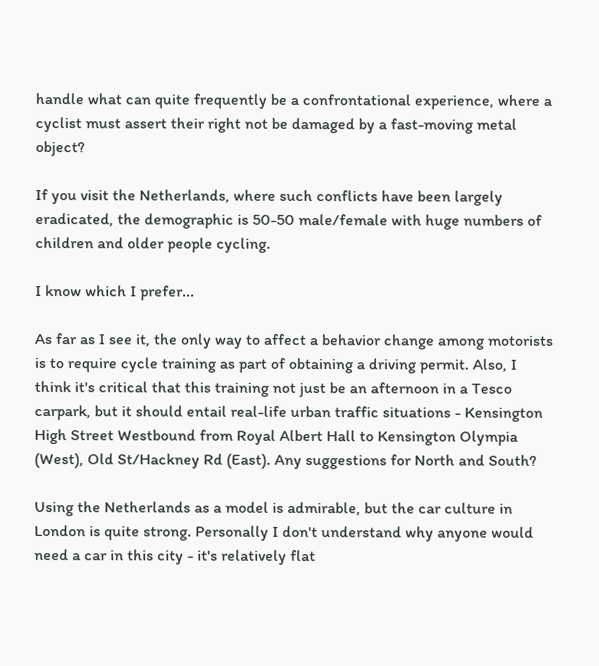handle what can quite frequently be a confrontational experience, where a cyclist must assert their right not be damaged by a fast-moving metal object?

If you visit the Netherlands, where such conflicts have been largely eradicated, the demographic is 50-50 male/female with huge numbers of children and older people cycling.

I know which I prefer...

As far as I see it, the only way to affect a behavior change among motorists is to require cycle training as part of obtaining a driving permit. Also, I think it's critical that this training not just be an afternoon in a Tesco carpark, but it should entail real-life urban traffic situations - Kensington High Street Westbound from Royal Albert Hall to Kensington Olympia (West), Old St/Hackney Rd (East). Any suggestions for North and South?

Using the Netherlands as a model is admirable, but the car culture in London is quite strong. Personally I don't understand why anyone would need a car in this city - it's relatively flat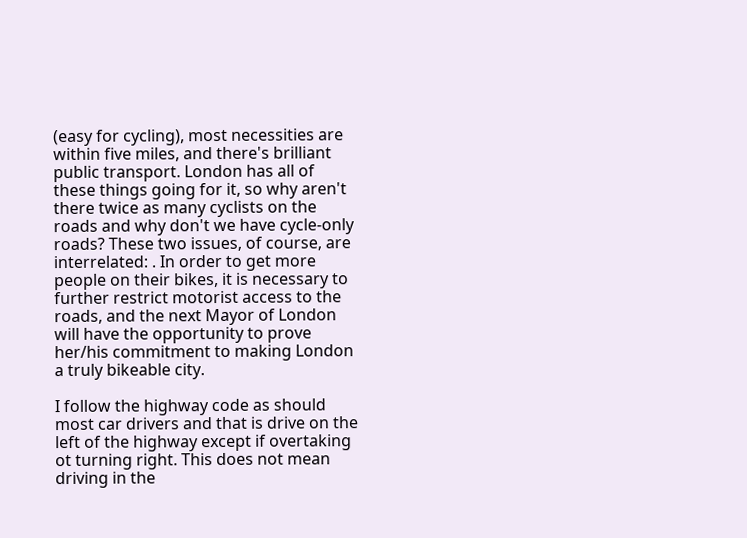(easy for cycling), most necessities are within five miles, and there's brilliant public transport. London has all of these things going for it, so why aren't there twice as many cyclists on the roads and why don't we have cycle-only roads? These two issues, of course, are interrelated: . In order to get more people on their bikes, it is necessary to further restrict motorist access to the roads, and the next Mayor of London will have the opportunity to prove her/his commitment to making London a truly bikeable city.

I follow the highway code as should most car drivers and that is drive on the left of the highway except if overtaking ot turning right. This does not mean driving in the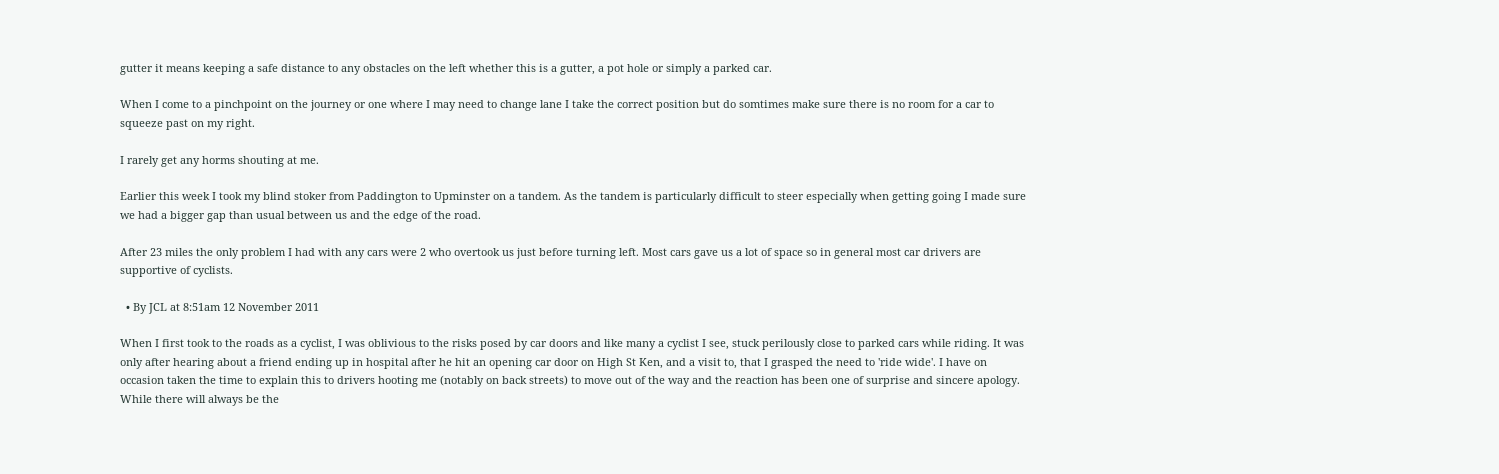gutter it means keeping a safe distance to any obstacles on the left whether this is a gutter, a pot hole or simply a parked car.

When I come to a pinchpoint on the journey or one where I may need to change lane I take the correct position but do somtimes make sure there is no room for a car to squeeze past on my right.

I rarely get any horms shouting at me.

Earlier this week I took my blind stoker from Paddington to Upminster on a tandem. As the tandem is particularly difficult to steer especially when getting going I made sure we had a bigger gap than usual between us and the edge of the road.

After 23 miles the only problem I had with any cars were 2 who overtook us just before turning left. Most cars gave us a lot of space so in general most car drivers are supportive of cyclists.

  • By JCL at 8:51am 12 November 2011

When I first took to the roads as a cyclist, I was oblivious to the risks posed by car doors and like many a cyclist I see, stuck perilously close to parked cars while riding. It was only after hearing about a friend ending up in hospital after he hit an opening car door on High St Ken, and a visit to, that I grasped the need to 'ride wide'. I have on occasion taken the time to explain this to drivers hooting me (notably on back streets) to move out of the way and the reaction has been one of surprise and sincere apology. While there will always be the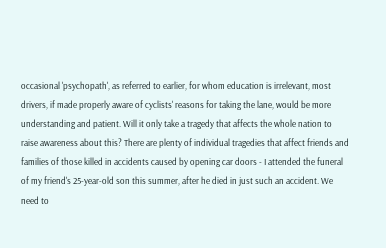occasional 'psychopath', as referred to earlier, for whom education is irrelevant, most drivers, if made properly aware of cyclists' reasons for taking the lane, would be more understanding and patient. Will it only take a tragedy that affects the whole nation to raise awareness about this? There are plenty of individual tragedies that affect friends and families of those killed in accidents caused by opening car doors - I attended the funeral of my friend's 25-year-old son this summer, after he died in just such an accident. We need to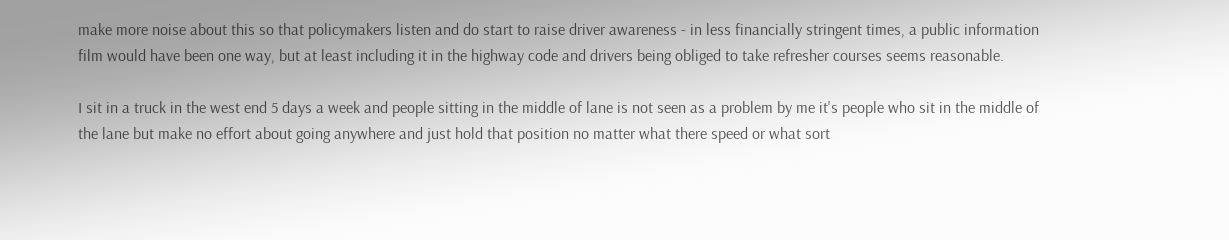make more noise about this so that policymakers listen and do start to raise driver awareness - in less financially stringent times, a public information film would have been one way, but at least including it in the highway code and drivers being obliged to take refresher courses seems reasonable.

I sit in a truck in the west end 5 days a week and people sitting in the middle of lane is not seen as a problem by me it's people who sit in the middle of the lane but make no effort about going anywhere and just hold that position no matter what there speed or what sort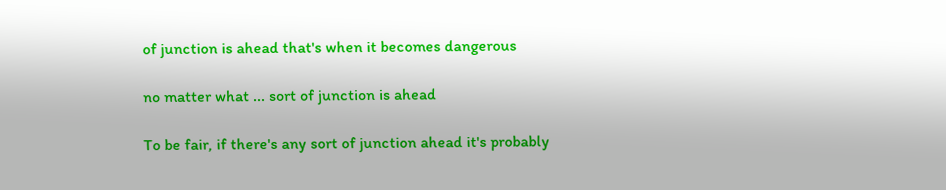of junction is ahead that's when it becomes dangerous

no matter what ... sort of junction is ahead

To be fair, if there's any sort of junction ahead it's probably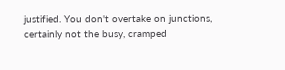justified. You don't overtake on junctions, certainly not the busy, cramped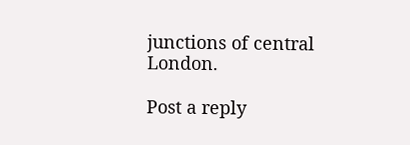junctions of central London.

Post a reply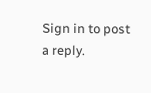Sign in to post a reply.